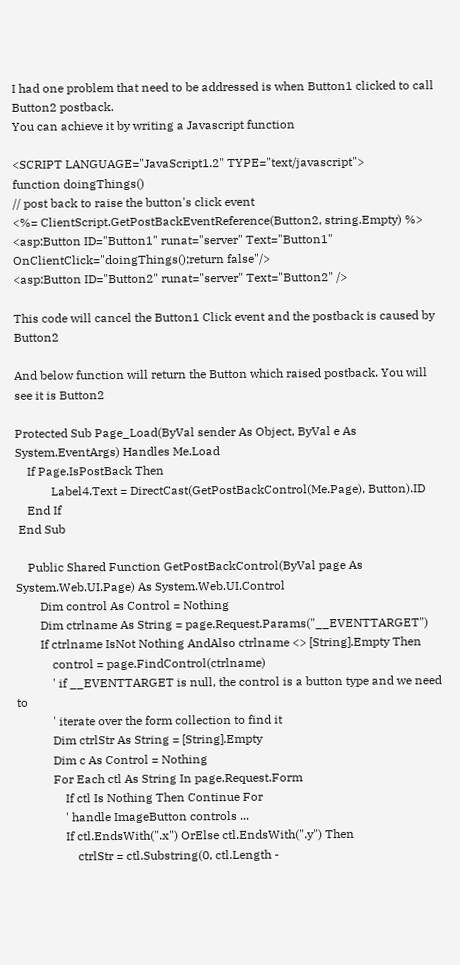I had one problem that need to be addressed is when Button1 clicked to call Button2 postback.
You can achieve it by writing a Javascript function

<SCRIPT LANGUAGE="JavaScript1.2" TYPE="text/javascript">
function doingThings()
// post back to raise the button's click event
<%= ClientScript.GetPostBackEventReference(Button2, string.Empty) %>
<asp:Button ID="Button1" runat="server" Text="Button1" OnClientClick="doingThings();return false"/>
<asp:Button ID="Button2" runat="server" Text="Button2" />

This code will cancel the Button1 Click event and the postback is caused by Button2

And below function will return the Button which raised postback. You will see it is Button2

Protected Sub Page_Load(ByVal sender As Object, ByVal e As System.EventArgs) Handles Me.Load
    If Page.IsPostBack Then
            Label4.Text = DirectCast(GetPostBackControl(Me.Page), Button).ID
    End If
 End Sub

    Public Shared Function GetPostBackControl(ByVal page As System.Web.UI.Page) As System.Web.UI.Control
        Dim control As Control = Nothing
        Dim ctrlname As String = page.Request.Params("__EVENTTARGET")
        If ctrlname IsNot Nothing AndAlso ctrlname <> [String].Empty Then
            control = page.FindControl(ctrlname)
            ' if __EVENTTARGET is null, the control is a button type and we need to
            ' iterate over the form collection to find it
            Dim ctrlStr As String = [String].Empty
            Dim c As Control = Nothing
            For Each ctl As String In page.Request.Form
                If ctl Is Nothing Then Continue For
                ' handle ImageButton controls ...
                If ctl.EndsWith(".x") OrElse ctl.EndsWith(".y") Then
                    ctrlStr = ctl.Substring(0, ctl.Length -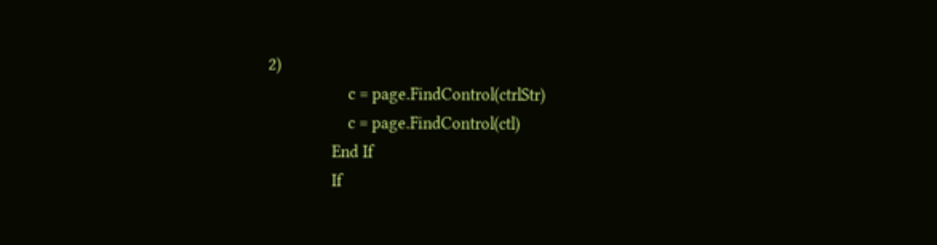2)
                    c = page.FindControl(ctrlStr)
                    c = page.FindControl(ctl)
                End If
                If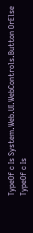TypeOf c Is System.Web.UI.WebControls.Button OrElse TypeOf c Is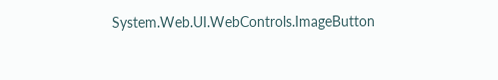System.Web.UI.WebControls.ImageButton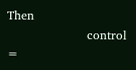Then
                    control =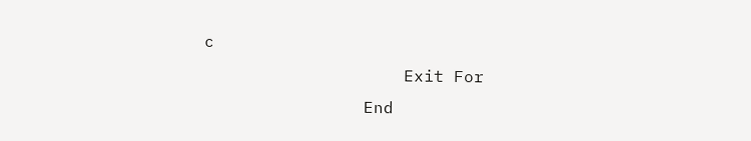c
                    Exit For
                End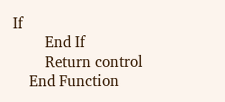If
        End If
        Return control
    End Function